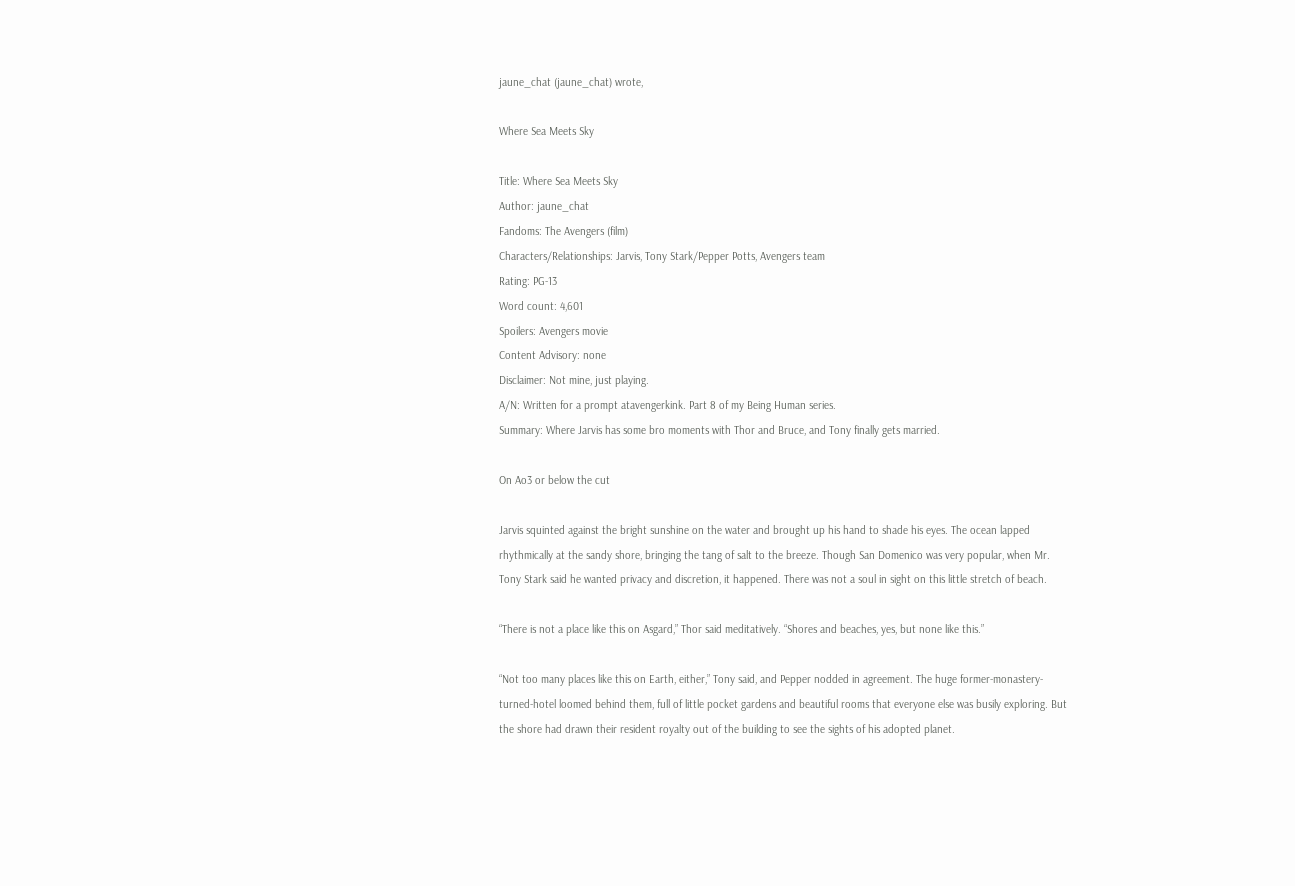jaune_chat (jaune_chat) wrote,

Where Sea Meets Sky

Title: Where Sea Meets Sky
Author: jaune_chat
Fandoms: The Avengers (film)
Characters/Relationships: Jarvis, Tony Stark/Pepper Potts, Avengers team
Rating: PG-13
Word count: 4,601
Spoilers: Avengers movie
Content Advisory: none
Disclaimer: Not mine, just playing.
A/N: Written for a prompt atavengerkink. Part 8 of my Being Human series.
Summary: Where Jarvis has some bro moments with Thor and Bruce, and Tony finally gets married.

On Ao3 or below the cut

Jarvis squinted against the bright sunshine on the water and brought up his hand to shade his eyes. The ocean lapped rhythmically at the sandy shore, bringing the tang of salt to the breeze. Though San Domenico was very popular, when Mr. Tony Stark said he wanted privacy and discretion, it happened. There was not a soul in sight on this little stretch of beach.

“There is not a place like this on Asgard,” Thor said meditatively. “Shores and beaches, yes, but none like this.”

“Not too many places like this on Earth, either,” Tony said, and Pepper nodded in agreement. The huge former-monastery-turned-hotel loomed behind them, full of little pocket gardens and beautiful rooms that everyone else was busily exploring. But the shore had drawn their resident royalty out of the building to see the sights of his adopted planet.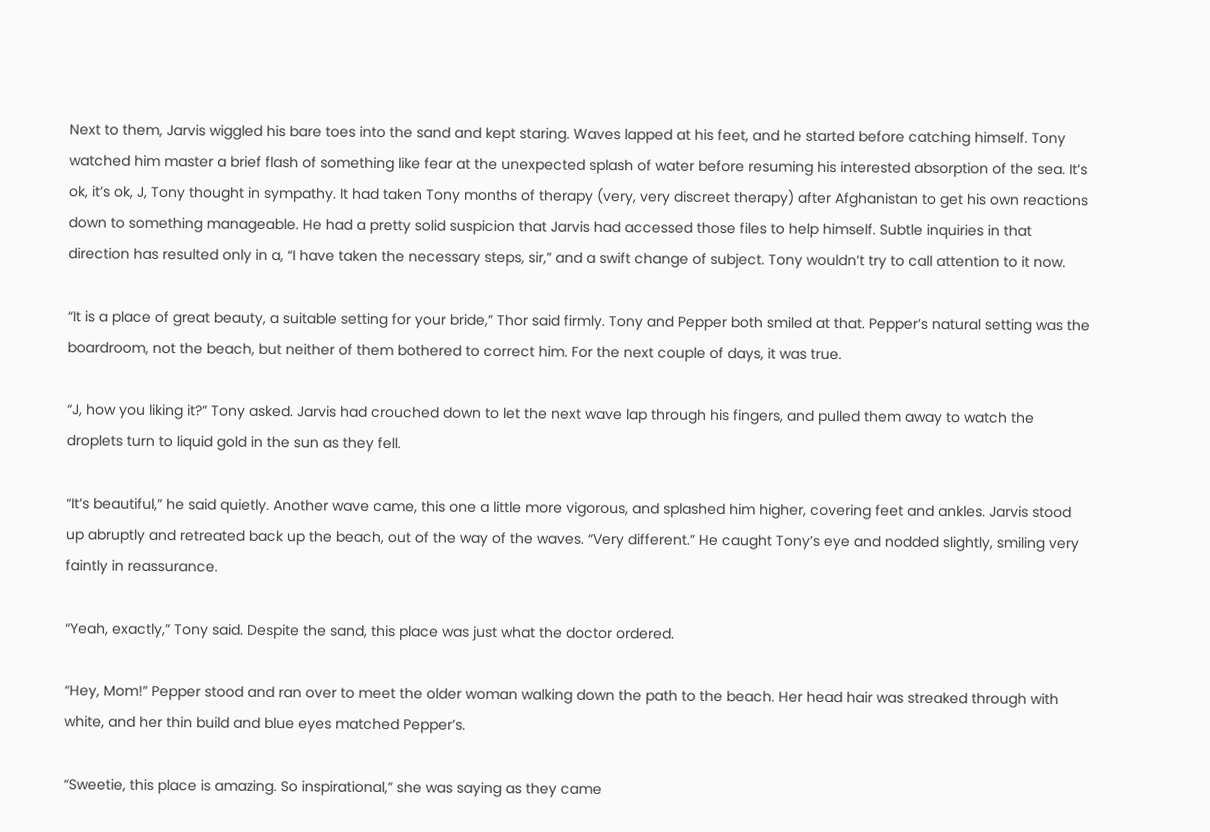Next to them, Jarvis wiggled his bare toes into the sand and kept staring. Waves lapped at his feet, and he started before catching himself. Tony watched him master a brief flash of something like fear at the unexpected splash of water before resuming his interested absorption of the sea. It’s ok, it’s ok, J, Tony thought in sympathy. It had taken Tony months of therapy (very, very discreet therapy) after Afghanistan to get his own reactions down to something manageable. He had a pretty solid suspicion that Jarvis had accessed those files to help himself. Subtle inquiries in that direction has resulted only in a, “I have taken the necessary steps, sir,” and a swift change of subject. Tony wouldn’t try to call attention to it now.

“It is a place of great beauty, a suitable setting for your bride,” Thor said firmly. Tony and Pepper both smiled at that. Pepper’s natural setting was the boardroom, not the beach, but neither of them bothered to correct him. For the next couple of days, it was true.

“J, how you liking it?” Tony asked. Jarvis had crouched down to let the next wave lap through his fingers, and pulled them away to watch the droplets turn to liquid gold in the sun as they fell.

“It’s beautiful,” he said quietly. Another wave came, this one a little more vigorous, and splashed him higher, covering feet and ankles. Jarvis stood up abruptly and retreated back up the beach, out of the way of the waves. “Very different.” He caught Tony’s eye and nodded slightly, smiling very faintly in reassurance.

“Yeah, exactly,” Tony said. Despite the sand, this place was just what the doctor ordered.

“Hey, Mom!” Pepper stood and ran over to meet the older woman walking down the path to the beach. Her head hair was streaked through with white, and her thin build and blue eyes matched Pepper’s.

“Sweetie, this place is amazing. So inspirational,” she was saying as they came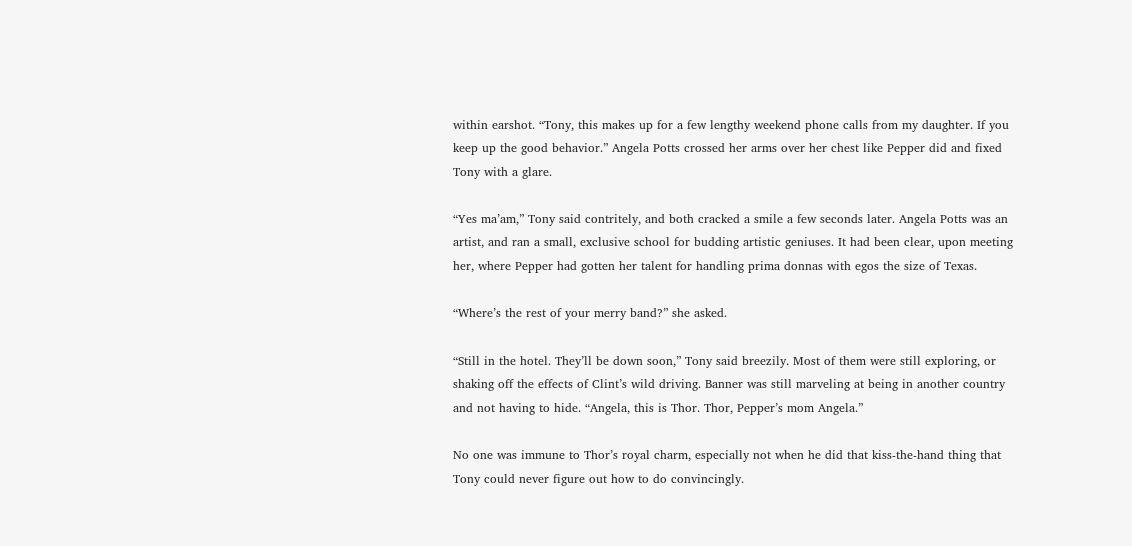within earshot. “Tony, this makes up for a few lengthy weekend phone calls from my daughter. If you keep up the good behavior.” Angela Potts crossed her arms over her chest like Pepper did and fixed Tony with a glare.

“Yes ma’am,” Tony said contritely, and both cracked a smile a few seconds later. Angela Potts was an artist, and ran a small, exclusive school for budding artistic geniuses. It had been clear, upon meeting her, where Pepper had gotten her talent for handling prima donnas with egos the size of Texas.

“Where’s the rest of your merry band?” she asked.

“Still in the hotel. They’ll be down soon,” Tony said breezily. Most of them were still exploring, or shaking off the effects of Clint’s wild driving. Banner was still marveling at being in another country and not having to hide. “Angela, this is Thor. Thor, Pepper’s mom Angela.”

No one was immune to Thor’s royal charm, especially not when he did that kiss-the-hand thing that Tony could never figure out how to do convincingly.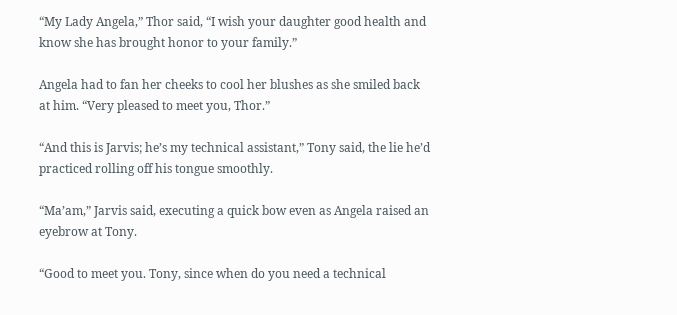“My Lady Angela,” Thor said, “I wish your daughter good health and know she has brought honor to your family.”

Angela had to fan her cheeks to cool her blushes as she smiled back at him. “Very pleased to meet you, Thor.”

“And this is Jarvis; he’s my technical assistant,” Tony said, the lie he’d practiced rolling off his tongue smoothly.

“Ma’am,” Jarvis said, executing a quick bow even as Angela raised an eyebrow at Tony.

“Good to meet you. Tony, since when do you need a technical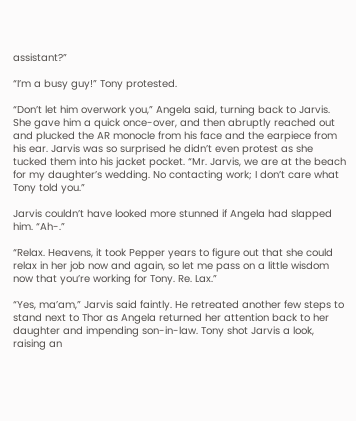assistant?”

“I’m a busy guy!” Tony protested.

“Don’t let him overwork you,” Angela said, turning back to Jarvis. She gave him a quick once-over, and then abruptly reached out and plucked the AR monocle from his face and the earpiece from his ear. Jarvis was so surprised he didn’t even protest as she tucked them into his jacket pocket. “Mr. Jarvis, we are at the beach for my daughter’s wedding. No contacting work; I don’t care what Tony told you.”

Jarvis couldn’t have looked more stunned if Angela had slapped him. “Ah-.”

“Relax. Heavens, it took Pepper years to figure out that she could relax in her job now and again, so let me pass on a little wisdom now that you’re working for Tony. Re. Lax.”

“Yes, ma’am,” Jarvis said faintly. He retreated another few steps to stand next to Thor as Angela returned her attention back to her daughter and impending son-in-law. Tony shot Jarvis a look, raising an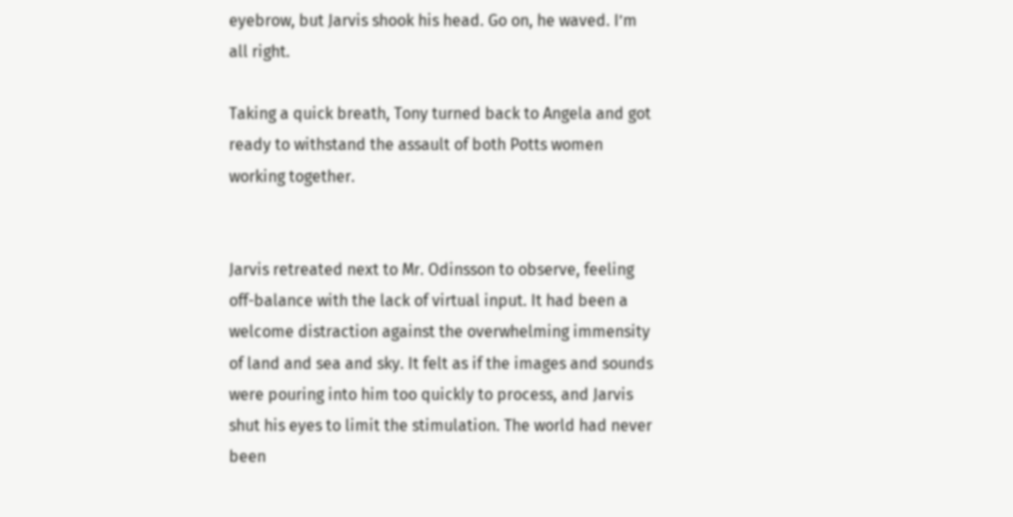eyebrow, but Jarvis shook his head. Go on, he waved. I’m all right.

Taking a quick breath, Tony turned back to Angela and got ready to withstand the assault of both Potts women working together.


Jarvis retreated next to Mr. Odinsson to observe, feeling off-balance with the lack of virtual input. It had been a welcome distraction against the overwhelming immensity of land and sea and sky. It felt as if the images and sounds were pouring into him too quickly to process, and Jarvis shut his eyes to limit the stimulation. The world had never been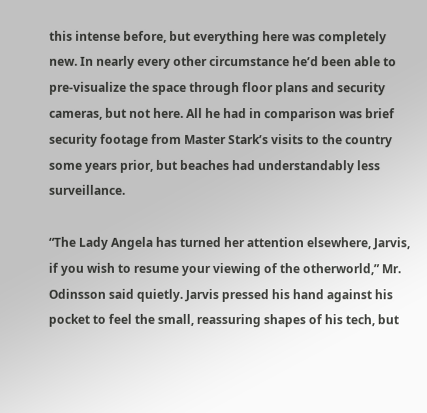this intense before, but everything here was completely new. In nearly every other circumstance he’d been able to pre-visualize the space through floor plans and security cameras, but not here. All he had in comparison was brief security footage from Master Stark’s visits to the country some years prior, but beaches had understandably less surveillance.

“The Lady Angela has turned her attention elsewhere, Jarvis, if you wish to resume your viewing of the otherworld,” Mr. Odinsson said quietly. Jarvis pressed his hand against his pocket to feel the small, reassuring shapes of his tech, but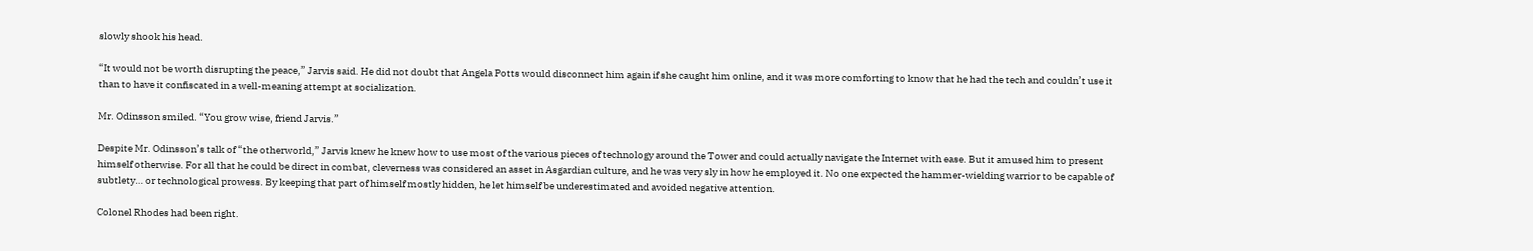slowly shook his head.

“It would not be worth disrupting the peace,” Jarvis said. He did not doubt that Angela Potts would disconnect him again if she caught him online, and it was more comforting to know that he had the tech and couldn’t use it than to have it confiscated in a well-meaning attempt at socialization.

Mr. Odinsson smiled. “You grow wise, friend Jarvis.”

Despite Mr. Odinsson’s talk of “the otherworld,” Jarvis knew he knew how to use most of the various pieces of technology around the Tower and could actually navigate the Internet with ease. But it amused him to present himself otherwise. For all that he could be direct in combat, cleverness was considered an asset in Asgardian culture, and he was very sly in how he employed it. No one expected the hammer-wielding warrior to be capable of subtlety… or technological prowess. By keeping that part of himself mostly hidden, he let himself be underestimated and avoided negative attention.

Colonel Rhodes had been right.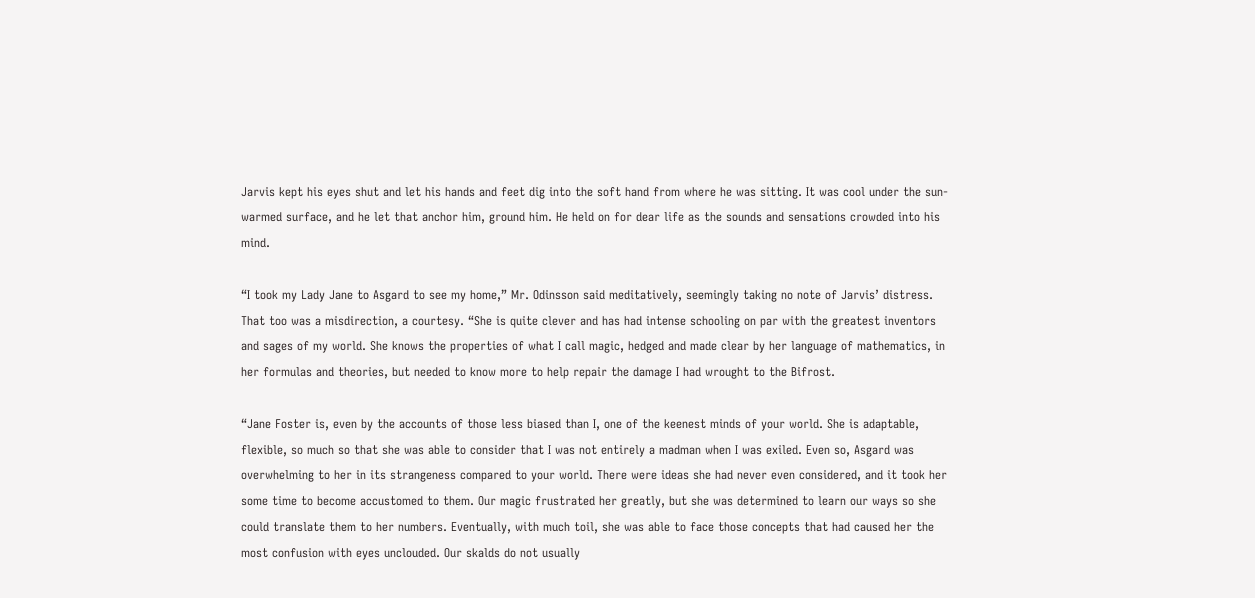Jarvis kept his eyes shut and let his hands and feet dig into the soft hand from where he was sitting. It was cool under the sun-warmed surface, and he let that anchor him, ground him. He held on for dear life as the sounds and sensations crowded into his mind.

“I took my Lady Jane to Asgard to see my home,” Mr. Odinsson said meditatively, seemingly taking no note of Jarvis’ distress. That too was a misdirection, a courtesy. “She is quite clever and has had intense schooling on par with the greatest inventors and sages of my world. She knows the properties of what I call magic, hedged and made clear by her language of mathematics, in her formulas and theories, but needed to know more to help repair the damage I had wrought to the Bifrost.

“Jane Foster is, even by the accounts of those less biased than I, one of the keenest minds of your world. She is adaptable, flexible, so much so that she was able to consider that I was not entirely a madman when I was exiled. Even so, Asgard was overwhelming to her in its strangeness compared to your world. There were ideas she had never even considered, and it took her some time to become accustomed to them. Our magic frustrated her greatly, but she was determined to learn our ways so she could translate them to her numbers. Eventually, with much toil, she was able to face those concepts that had caused her the most confusion with eyes unclouded. Our skalds do not usually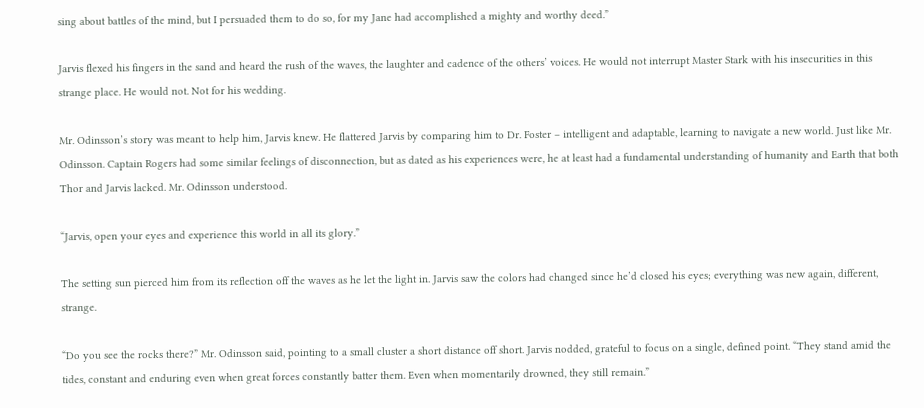sing about battles of the mind, but I persuaded them to do so, for my Jane had accomplished a mighty and worthy deed.”

Jarvis flexed his fingers in the sand and heard the rush of the waves, the laughter and cadence of the others’ voices. He would not interrupt Master Stark with his insecurities in this strange place. He would not. Not for his wedding.

Mr. Odinsson’s story was meant to help him, Jarvis knew. He flattered Jarvis by comparing him to Dr. Foster – intelligent and adaptable, learning to navigate a new world. Just like Mr. Odinsson. Captain Rogers had some similar feelings of disconnection, but as dated as his experiences were, he at least had a fundamental understanding of humanity and Earth that both Thor and Jarvis lacked. Mr. Odinsson understood.

“Jarvis, open your eyes and experience this world in all its glory.”

The setting sun pierced him from its reflection off the waves as he let the light in. Jarvis saw the colors had changed since he’d closed his eyes; everything was new again, different, strange.

“Do you see the rocks there?” Mr. Odinsson said, pointing to a small cluster a short distance off short. Jarvis nodded, grateful to focus on a single, defined point. “They stand amid the tides, constant and enduring even when great forces constantly batter them. Even when momentarily drowned, they still remain.”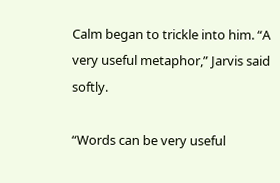Calm began to trickle into him. “A very useful metaphor,” Jarvis said softly.

“Words can be very useful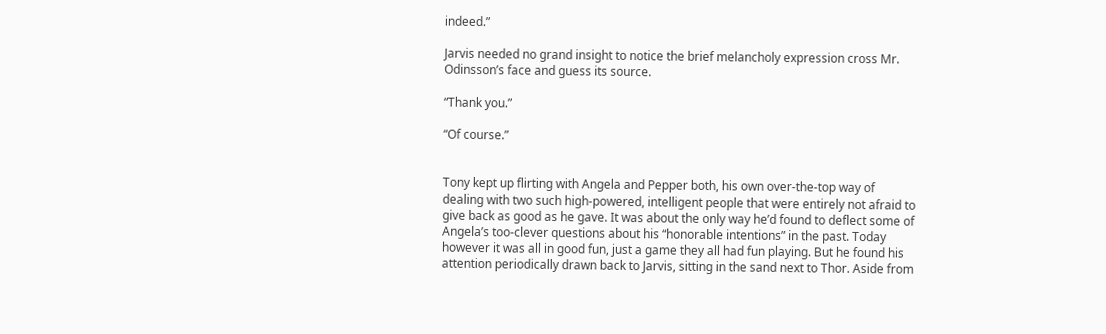indeed.”

Jarvis needed no grand insight to notice the brief melancholy expression cross Mr. Odinsson’s face and guess its source.

“Thank you.”

“Of course.”


Tony kept up flirting with Angela and Pepper both, his own over-the-top way of dealing with two such high-powered, intelligent people that were entirely not afraid to give back as good as he gave. It was about the only way he’d found to deflect some of Angela’s too-clever questions about his “honorable intentions” in the past. Today however it was all in good fun, just a game they all had fun playing. But he found his attention periodically drawn back to Jarvis, sitting in the sand next to Thor. Aside from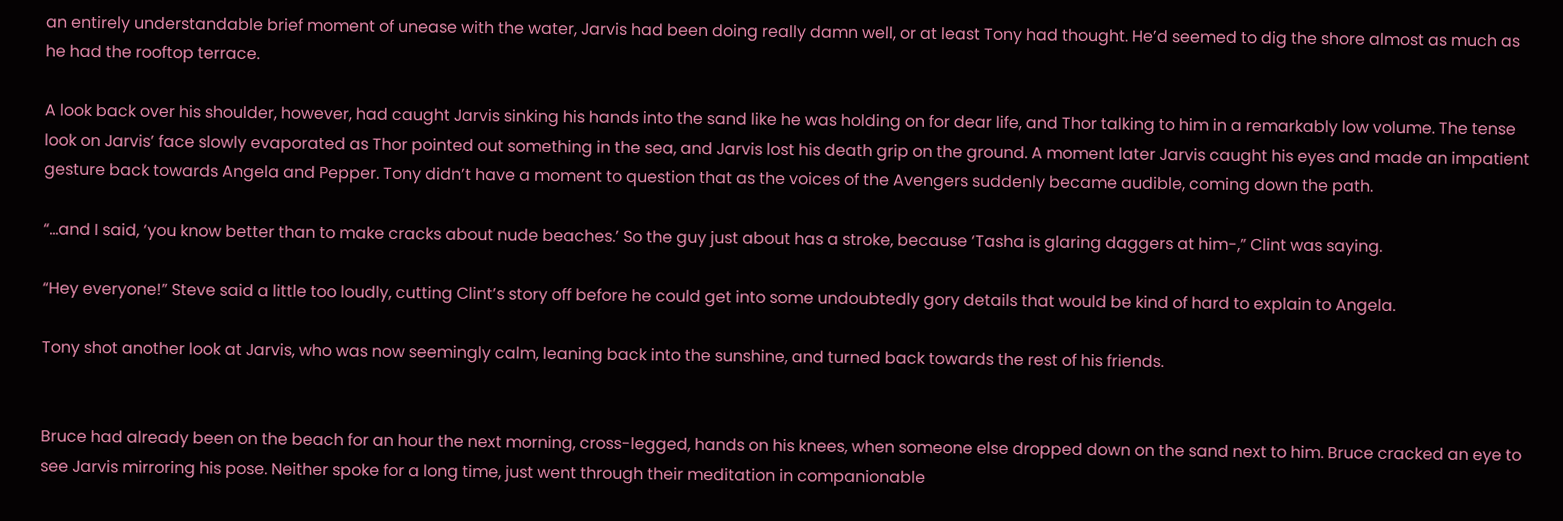an entirely understandable brief moment of unease with the water, Jarvis had been doing really damn well, or at least Tony had thought. He’d seemed to dig the shore almost as much as he had the rooftop terrace.

A look back over his shoulder, however, had caught Jarvis sinking his hands into the sand like he was holding on for dear life, and Thor talking to him in a remarkably low volume. The tense look on Jarvis’ face slowly evaporated as Thor pointed out something in the sea, and Jarvis lost his death grip on the ground. A moment later Jarvis caught his eyes and made an impatient gesture back towards Angela and Pepper. Tony didn’t have a moment to question that as the voices of the Avengers suddenly became audible, coming down the path.

“…and I said, ‘you know better than to make cracks about nude beaches.’ So the guy just about has a stroke, because ‘Tasha is glaring daggers at him-,” Clint was saying.

“Hey everyone!” Steve said a little too loudly, cutting Clint’s story off before he could get into some undoubtedly gory details that would be kind of hard to explain to Angela.

Tony shot another look at Jarvis, who was now seemingly calm, leaning back into the sunshine, and turned back towards the rest of his friends.


Bruce had already been on the beach for an hour the next morning, cross-legged, hands on his knees, when someone else dropped down on the sand next to him. Bruce cracked an eye to see Jarvis mirroring his pose. Neither spoke for a long time, just went through their meditation in companionable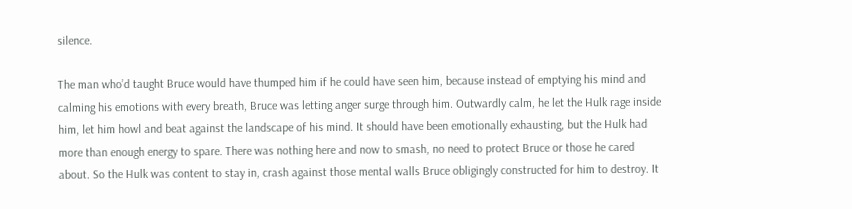silence.

The man who’d taught Bruce would have thumped him if he could have seen him, because instead of emptying his mind and calming his emotions with every breath, Bruce was letting anger surge through him. Outwardly calm, he let the Hulk rage inside him, let him howl and beat against the landscape of his mind. It should have been emotionally exhausting, but the Hulk had more than enough energy to spare. There was nothing here and now to smash, no need to protect Bruce or those he cared about. So the Hulk was content to stay in, crash against those mental walls Bruce obligingly constructed for him to destroy. It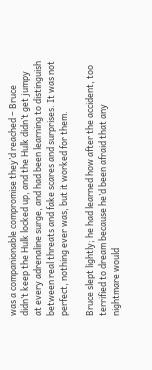was a companionable compromise they’d reached – Bruce didn’t keep the Hulk locked up, and the Hulk didn’t get jumpy at every adrenaline surge, and had been learning to distinguish between real threats and fake scares and surprises. It was not perfect, nothing ever was, but it worked for them.

Bruce slept lightly; he had learned how after the accident, too terrified to dream because he’d been afraid that any nightmare would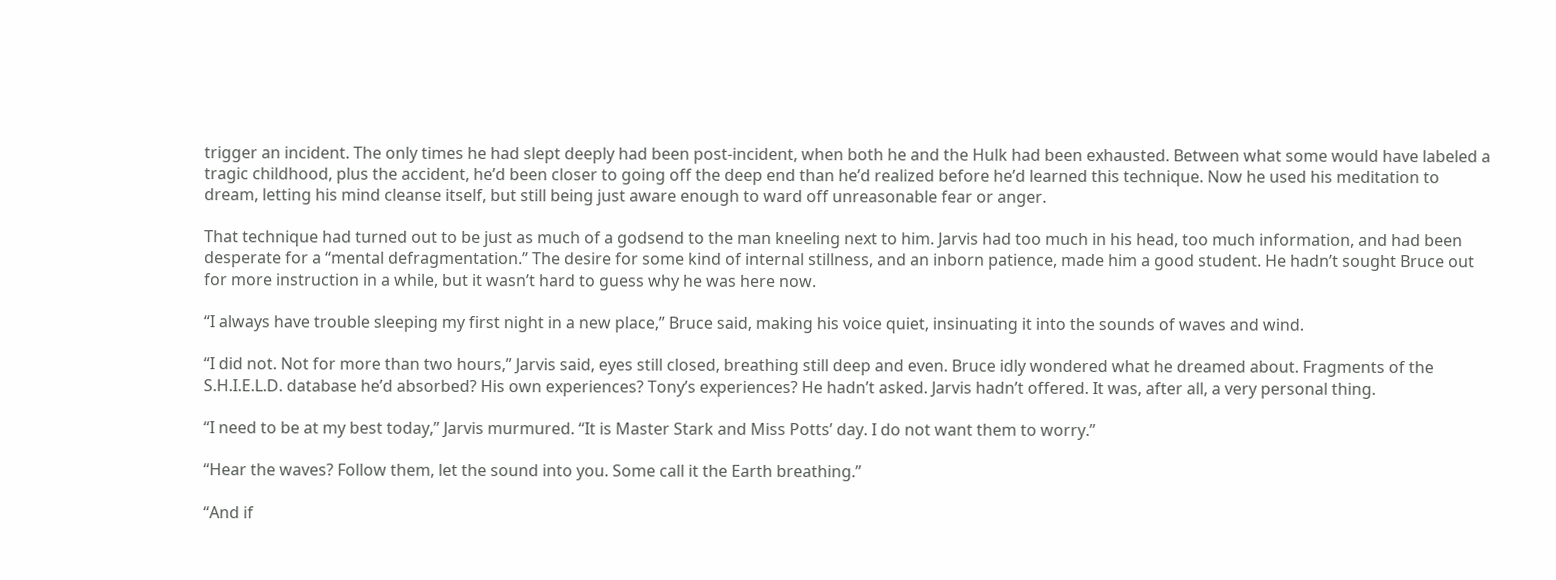trigger an incident. The only times he had slept deeply had been post-incident, when both he and the Hulk had been exhausted. Between what some would have labeled a tragic childhood, plus the accident, he’d been closer to going off the deep end than he’d realized before he’d learned this technique. Now he used his meditation to dream, letting his mind cleanse itself, but still being just aware enough to ward off unreasonable fear or anger.

That technique had turned out to be just as much of a godsend to the man kneeling next to him. Jarvis had too much in his head, too much information, and had been desperate for a “mental defragmentation.” The desire for some kind of internal stillness, and an inborn patience, made him a good student. He hadn’t sought Bruce out for more instruction in a while, but it wasn’t hard to guess why he was here now.

“I always have trouble sleeping my first night in a new place,” Bruce said, making his voice quiet, insinuating it into the sounds of waves and wind.

“I did not. Not for more than two hours,” Jarvis said, eyes still closed, breathing still deep and even. Bruce idly wondered what he dreamed about. Fragments of the S.H.I.E.L.D. database he’d absorbed? His own experiences? Tony’s experiences? He hadn’t asked. Jarvis hadn’t offered. It was, after all, a very personal thing.

“I need to be at my best today,” Jarvis murmured. “It is Master Stark and Miss Potts’ day. I do not want them to worry.”

“Hear the waves? Follow them, let the sound into you. Some call it the Earth breathing.”

“And if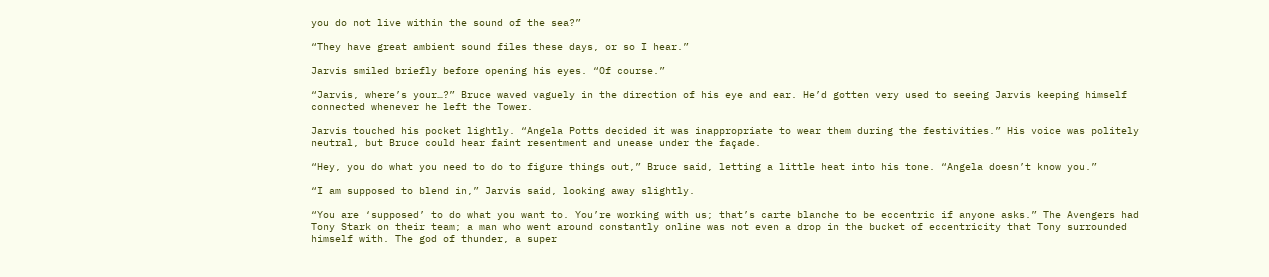you do not live within the sound of the sea?”

“They have great ambient sound files these days, or so I hear.”

Jarvis smiled briefly before opening his eyes. “Of course.”

“Jarvis, where’s your…?” Bruce waved vaguely in the direction of his eye and ear. He’d gotten very used to seeing Jarvis keeping himself connected whenever he left the Tower.

Jarvis touched his pocket lightly. “Angela Potts decided it was inappropriate to wear them during the festivities.” His voice was politely neutral, but Bruce could hear faint resentment and unease under the façade.

“Hey, you do what you need to do to figure things out,” Bruce said, letting a little heat into his tone. “Angela doesn’t know you.”

“I am supposed to blend in,” Jarvis said, looking away slightly.

“You are ‘supposed’ to do what you want to. You’re working with us; that’s carte blanche to be eccentric if anyone asks.” The Avengers had Tony Stark on their team; a man who went around constantly online was not even a drop in the bucket of eccentricity that Tony surrounded himself with. The god of thunder, a super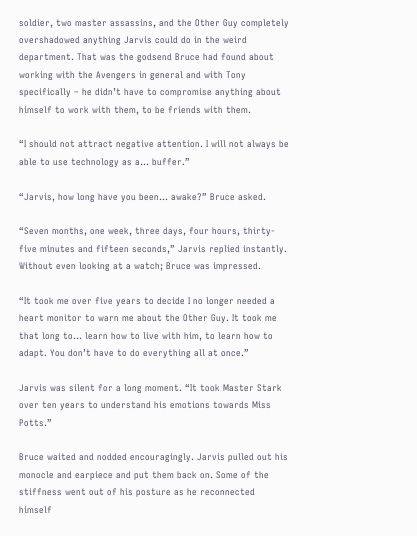soldier, two master assassins, and the Other Guy completely overshadowed anything Jarvis could do in the weird department. That was the godsend Bruce had found about working with the Avengers in general and with Tony specifically – he didn’t have to compromise anything about himself to work with them, to be friends with them.

“I should not attract negative attention. I will not always be able to use technology as a… buffer.”

“Jarvis, how long have you been… awake?” Bruce asked.

“Seven months, one week, three days, four hours, thirty-five minutes and fifteen seconds,” Jarvis replied instantly. Without even looking at a watch; Bruce was impressed.

“It took me over five years to decide I no longer needed a heart monitor to warn me about the Other Guy. It took me that long to… learn how to live with him, to learn how to adapt. You don’t have to do everything all at once.”

Jarvis was silent for a long moment. “It took Master Stark over ten years to understand his emotions towards Miss Potts.”

Bruce waited and nodded encouragingly. Jarvis pulled out his monocle and earpiece and put them back on. Some of the stiffness went out of his posture as he reconnected himself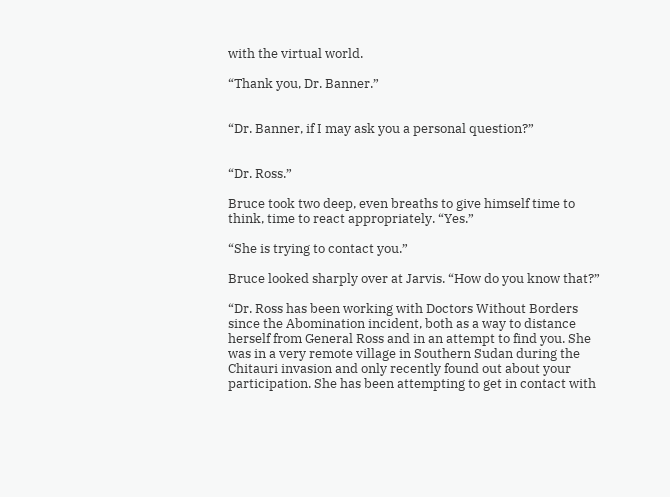with the virtual world.

“Thank you, Dr. Banner.”


“Dr. Banner, if I may ask you a personal question?”


“Dr. Ross.”

Bruce took two deep, even breaths to give himself time to think, time to react appropriately. “Yes.”

“She is trying to contact you.”

Bruce looked sharply over at Jarvis. “How do you know that?”

“Dr. Ross has been working with Doctors Without Borders since the Abomination incident, both as a way to distance herself from General Ross and in an attempt to find you. She was in a very remote village in Southern Sudan during the Chitauri invasion and only recently found out about your participation. She has been attempting to get in contact with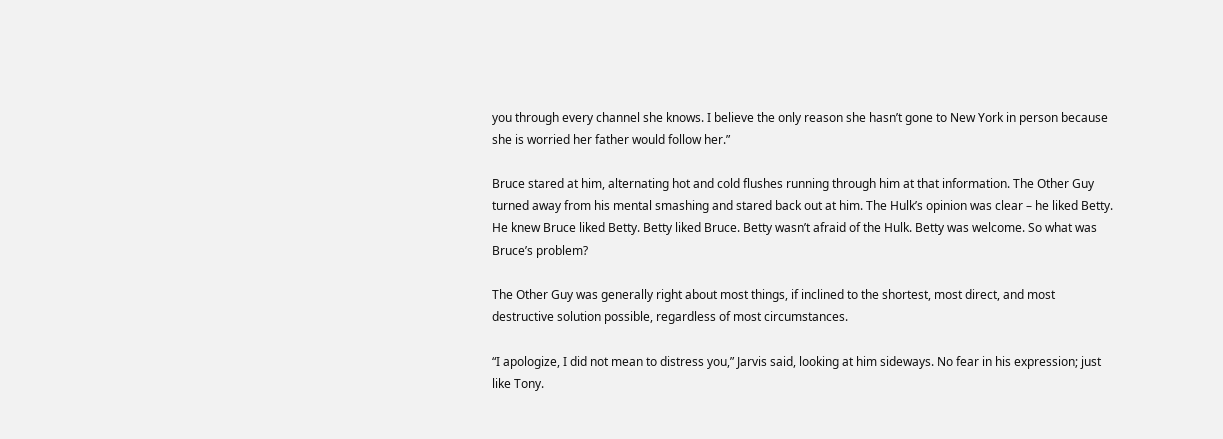you through every channel she knows. I believe the only reason she hasn’t gone to New York in person because she is worried her father would follow her.”

Bruce stared at him, alternating hot and cold flushes running through him at that information. The Other Guy turned away from his mental smashing and stared back out at him. The Hulk’s opinion was clear – he liked Betty. He knew Bruce liked Betty. Betty liked Bruce. Betty wasn’t afraid of the Hulk. Betty was welcome. So what was Bruce’s problem?

The Other Guy was generally right about most things, if inclined to the shortest, most direct, and most destructive solution possible, regardless of most circumstances.

“I apologize, I did not mean to distress you,” Jarvis said, looking at him sideways. No fear in his expression; just like Tony.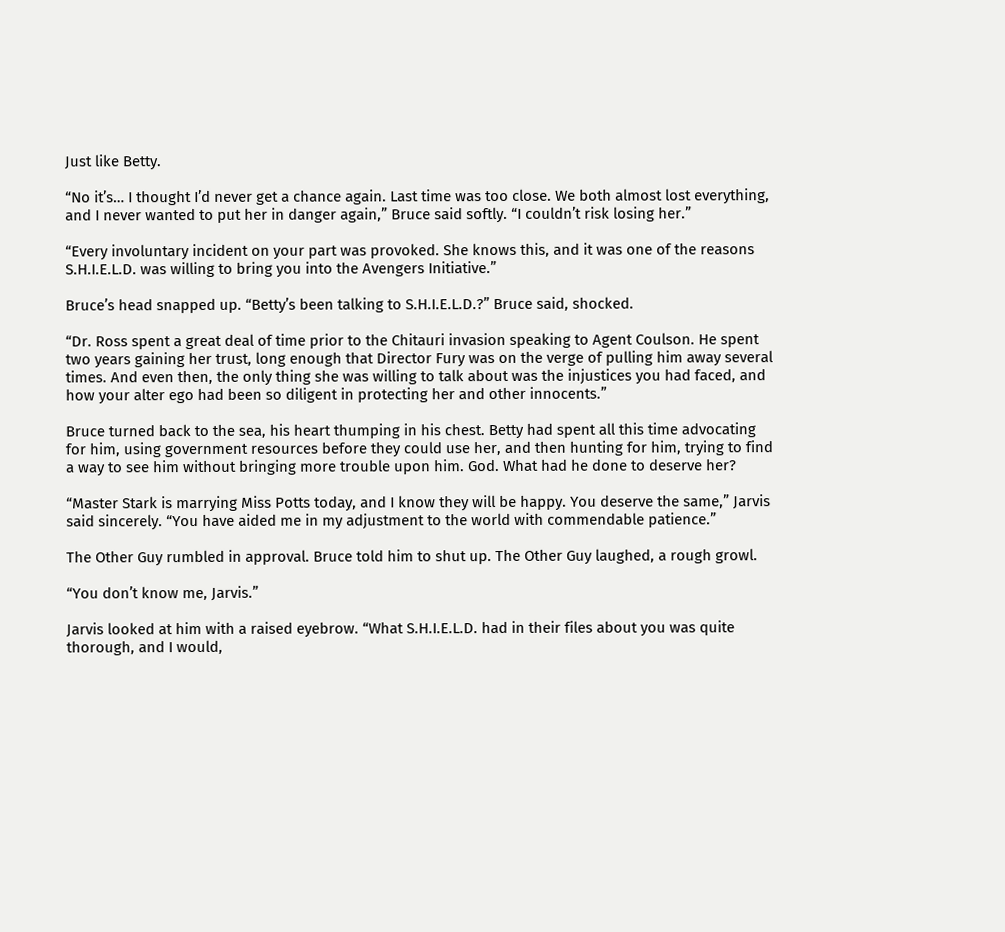Just like Betty.

“No it’s… I thought I’d never get a chance again. Last time was too close. We both almost lost everything, and I never wanted to put her in danger again,” Bruce said softly. “I couldn’t risk losing her.”

“Every involuntary incident on your part was provoked. She knows this, and it was one of the reasons S.H.I.E.L.D. was willing to bring you into the Avengers Initiative.”

Bruce’s head snapped up. “Betty’s been talking to S.H.I.E.L.D.?” Bruce said, shocked.

“Dr. Ross spent a great deal of time prior to the Chitauri invasion speaking to Agent Coulson. He spent two years gaining her trust, long enough that Director Fury was on the verge of pulling him away several times. And even then, the only thing she was willing to talk about was the injustices you had faced, and how your alter ego had been so diligent in protecting her and other innocents.”

Bruce turned back to the sea, his heart thumping in his chest. Betty had spent all this time advocating for him, using government resources before they could use her, and then hunting for him, trying to find a way to see him without bringing more trouble upon him. God. What had he done to deserve her?

“Master Stark is marrying Miss Potts today, and I know they will be happy. You deserve the same,” Jarvis said sincerely. “You have aided me in my adjustment to the world with commendable patience.”

The Other Guy rumbled in approval. Bruce told him to shut up. The Other Guy laughed, a rough growl.

“You don’t know me, Jarvis.”

Jarvis looked at him with a raised eyebrow. “What S.H.I.E.L.D. had in their files about you was quite thorough, and I would,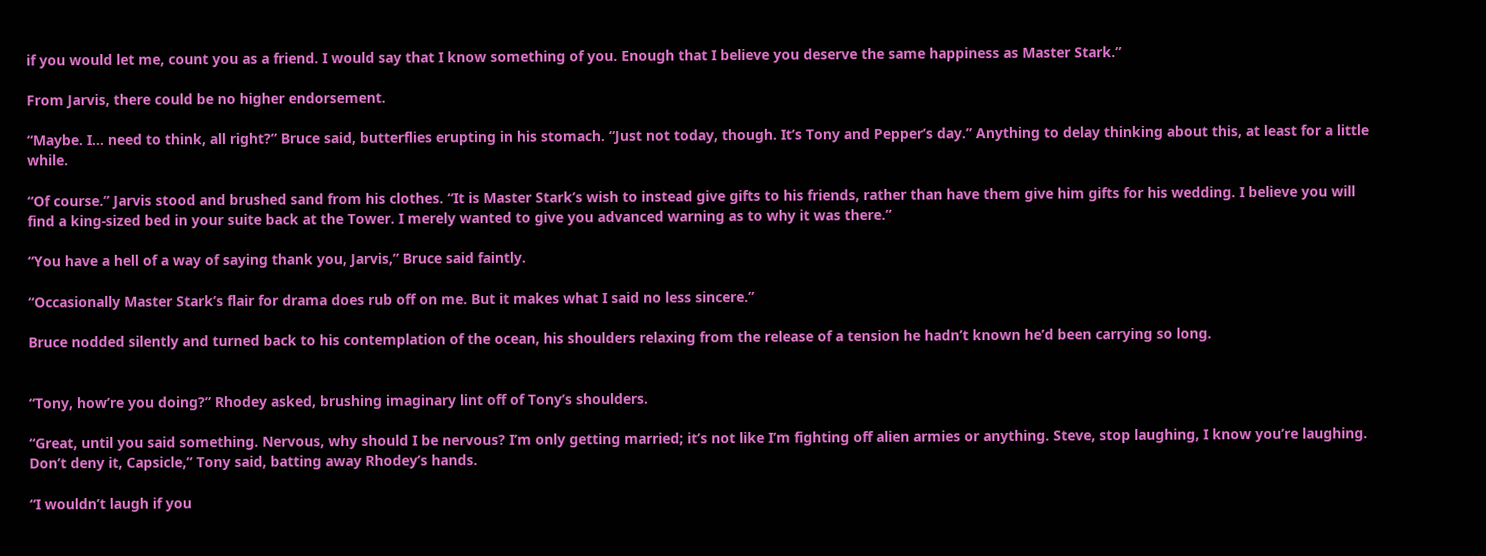if you would let me, count you as a friend. I would say that I know something of you. Enough that I believe you deserve the same happiness as Master Stark.”

From Jarvis, there could be no higher endorsement.

“Maybe. I… need to think, all right?” Bruce said, butterflies erupting in his stomach. “Just not today, though. It’s Tony and Pepper’s day.” Anything to delay thinking about this, at least for a little while.

“Of course.” Jarvis stood and brushed sand from his clothes. “It is Master Stark’s wish to instead give gifts to his friends, rather than have them give him gifts for his wedding. I believe you will find a king-sized bed in your suite back at the Tower. I merely wanted to give you advanced warning as to why it was there.”

“You have a hell of a way of saying thank you, Jarvis,” Bruce said faintly.

“Occasionally Master Stark’s flair for drama does rub off on me. But it makes what I said no less sincere.”

Bruce nodded silently and turned back to his contemplation of the ocean, his shoulders relaxing from the release of a tension he hadn’t known he’d been carrying so long.


“Tony, how’re you doing?” Rhodey asked, brushing imaginary lint off of Tony’s shoulders.

“Great, until you said something. Nervous, why should I be nervous? I’m only getting married; it’s not like I’m fighting off alien armies or anything. Steve, stop laughing, I know you’re laughing. Don’t deny it, Capsicle,” Tony said, batting away Rhodey’s hands.

“I wouldn’t laugh if you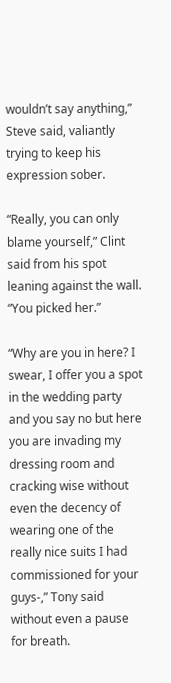wouldn’t say anything,” Steve said, valiantly trying to keep his expression sober.

“Really, you can only blame yourself,” Clint said from his spot leaning against the wall. “You picked her.”

“Why are you in here? I swear, I offer you a spot in the wedding party and you say no but here you are invading my dressing room and cracking wise without even the decency of wearing one of the really nice suits I had commissioned for your guys-,” Tony said without even a pause for breath.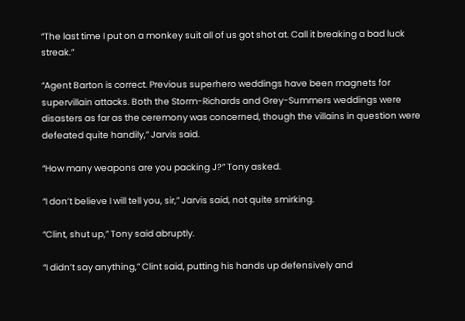“The last time I put on a monkey suit all of us got shot at. Call it breaking a bad luck streak.”

“Agent Barton is correct. Previous superhero weddings have been magnets for supervillain attacks. Both the Storm-Richards and Grey-Summers weddings were disasters as far as the ceremony was concerned, though the villains in question were defeated quite handily,” Jarvis said.

“How many weapons are you packing J?” Tony asked.

“I don’t believe I will tell you, sir,” Jarvis said, not quite smirking.

“Clint, shut up,” Tony said abruptly.

“I didn’t say anything,” Clint said, putting his hands up defensively and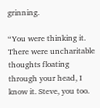grinning.

“You were thinking it. There were uncharitable thoughts floating through your head, I know it. Steve, you too.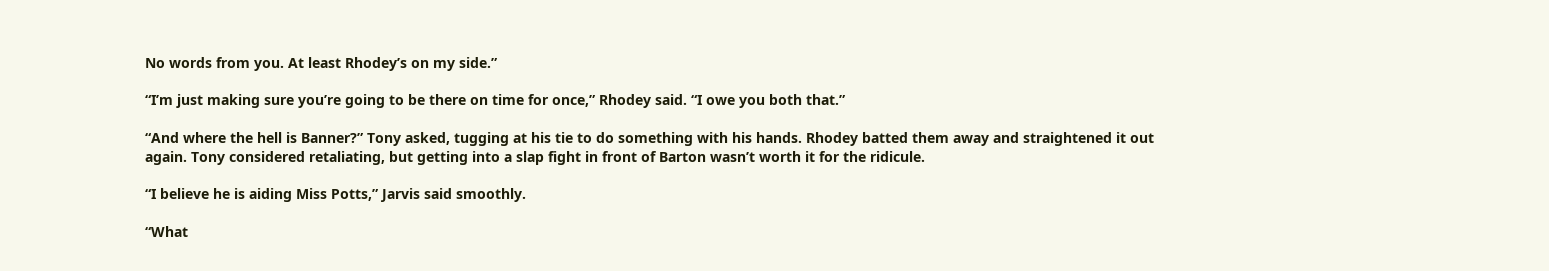No words from you. At least Rhodey’s on my side.”

“I’m just making sure you’re going to be there on time for once,” Rhodey said. “I owe you both that.”

“And where the hell is Banner?” Tony asked, tugging at his tie to do something with his hands. Rhodey batted them away and straightened it out again. Tony considered retaliating, but getting into a slap fight in front of Barton wasn’t worth it for the ridicule.

“I believe he is aiding Miss Potts,” Jarvis said smoothly.

“What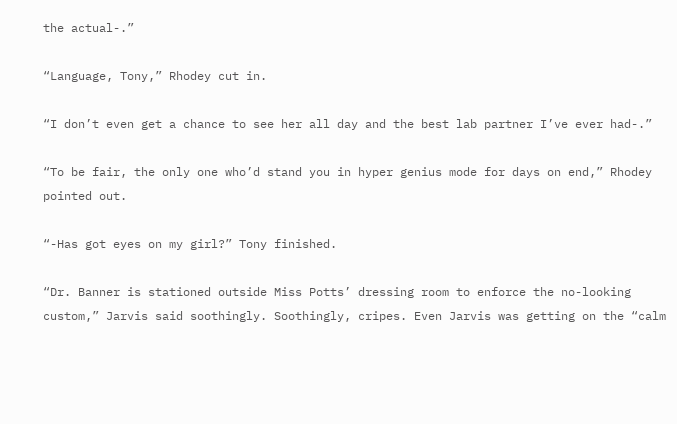the actual-.”

“Language, Tony,” Rhodey cut in.

“I don’t even get a chance to see her all day and the best lab partner I’ve ever had-.”

“To be fair, the only one who’d stand you in hyper genius mode for days on end,” Rhodey pointed out.

“-Has got eyes on my girl?” Tony finished.

“Dr. Banner is stationed outside Miss Potts’ dressing room to enforce the no-looking custom,” Jarvis said soothingly. Soothingly, cripes. Even Jarvis was getting on the “calm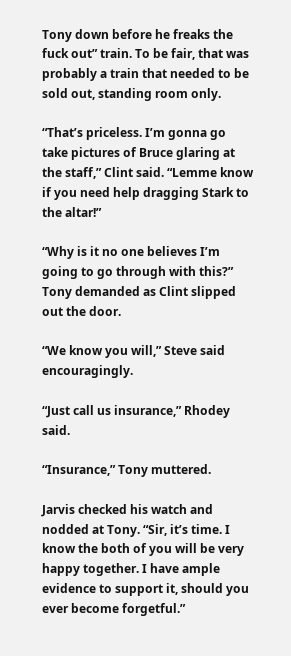Tony down before he freaks the fuck out” train. To be fair, that was probably a train that needed to be sold out, standing room only.

“That’s priceless. I’m gonna go take pictures of Bruce glaring at the staff,” Clint said. “Lemme know if you need help dragging Stark to the altar!”

“Why is it no one believes I’m going to go through with this?” Tony demanded as Clint slipped out the door.

“We know you will,” Steve said encouragingly.

“Just call us insurance,” Rhodey said.

“Insurance,” Tony muttered.

Jarvis checked his watch and nodded at Tony. “Sir, it’s time. I know the both of you will be very happy together. I have ample evidence to support it, should you ever become forgetful.”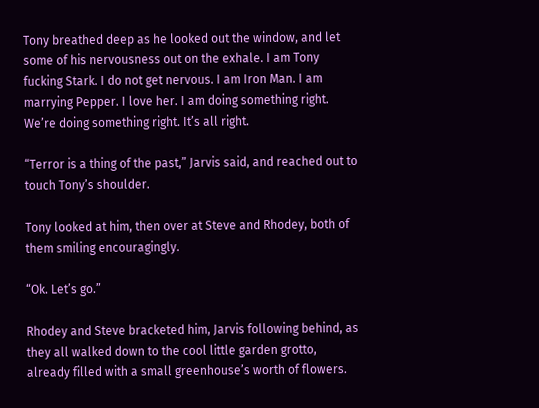Tony breathed deep as he looked out the window, and let some of his nervousness out on the exhale. I am Tony fucking Stark. I do not get nervous. I am Iron Man. I am marrying Pepper. I love her. I am doing something right. We’re doing something right. It’s all right.

“Terror is a thing of the past,” Jarvis said, and reached out to touch Tony’s shoulder.

Tony looked at him, then over at Steve and Rhodey, both of them smiling encouragingly.

“Ok. Let’s go.”

Rhodey and Steve bracketed him, Jarvis following behind, as they all walked down to the cool little garden grotto, already filled with a small greenhouse’s worth of flowers.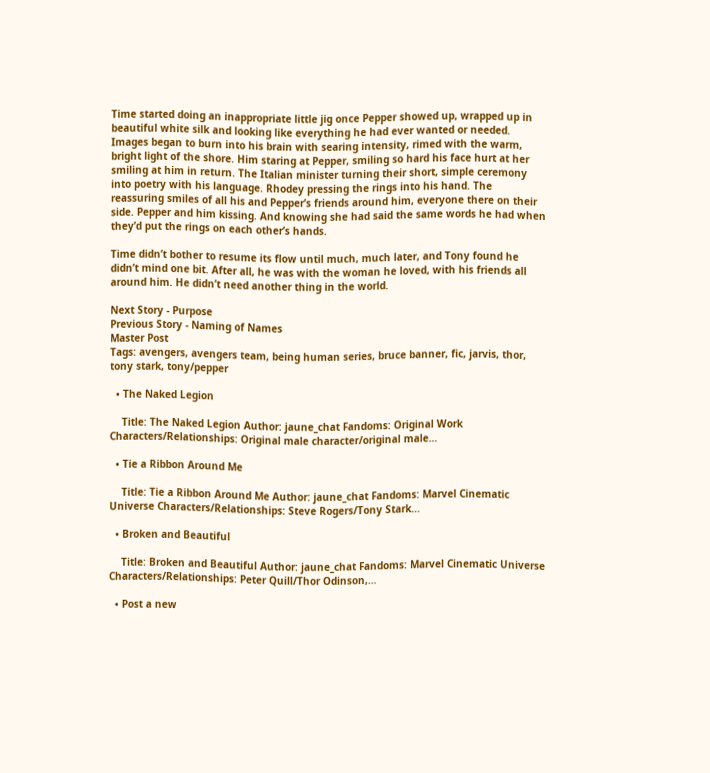Time started doing an inappropriate little jig once Pepper showed up, wrapped up in beautiful white silk and looking like everything he had ever wanted or needed. Images began to burn into his brain with searing intensity, rimed with the warm, bright light of the shore. Him staring at Pepper, smiling so hard his face hurt at her smiling at him in return. The Italian minister turning their short, simple ceremony into poetry with his language. Rhodey pressing the rings into his hand. The reassuring smiles of all his and Pepper’s friends around him, everyone there on their side. Pepper and him kissing. And knowing she had said the same words he had when they’d put the rings on each other’s hands.

Time didn’t bother to resume its flow until much, much later, and Tony found he didn’t mind one bit. After all, he was with the woman he loved, with his friends all around him. He didn’t need another thing in the world.

Next Story - Purpose
Previous Story - Naming of Names
Master Post
Tags: avengers, avengers team, being human series, bruce banner, fic, jarvis, thor, tony stark, tony/pepper

  • The Naked Legion

    Title: The Naked Legion Author: jaune_chat Fandoms: Original Work Characters/Relationships: Original male character/original male…

  • Tie a Ribbon Around Me

    Title: Tie a Ribbon Around Me Author: jaune_chat Fandoms: Marvel Cinematic Universe Characters/Relationships: Steve Rogers/Tony Stark…

  • Broken and Beautiful

    Title: Broken and Beautiful Author: jaune_chat Fandoms: Marvel Cinematic Universe Characters/Relationships: Peter Quill/Thor Odinson,…

  • Post a new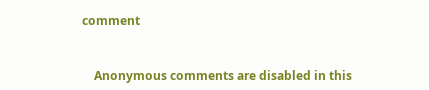comment


    Anonymous comments are disabled in this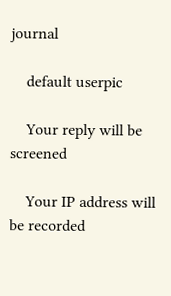journal

    default userpic

    Your reply will be screened

    Your IP address will be recorded